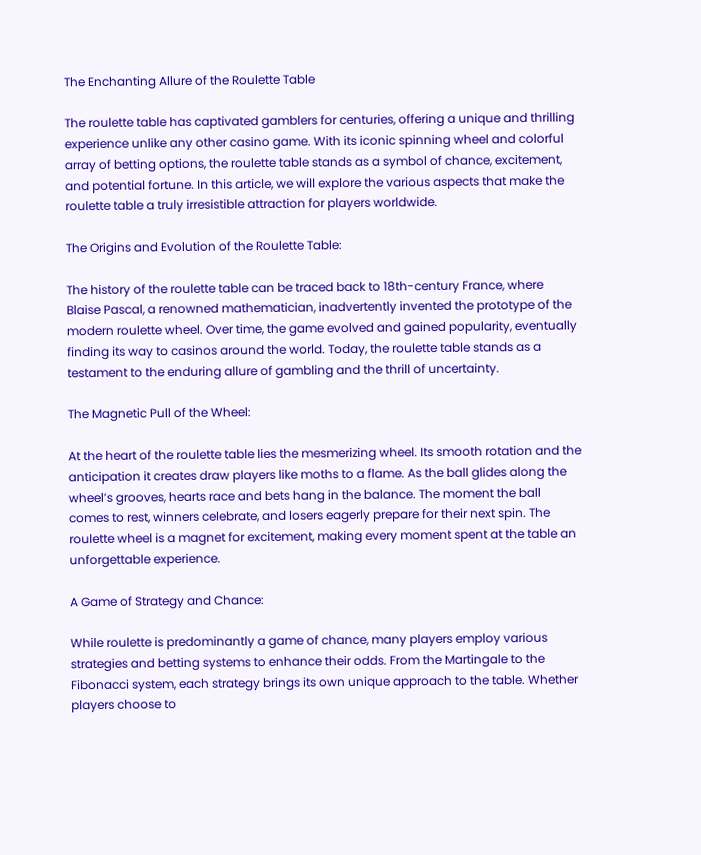The Enchanting Allure of the Roulette Table

The roulette table has captivated gamblers for centuries, offering a unique and thrilling experience unlike any other casino game. With its iconic spinning wheel and colorful array of betting options, the roulette table stands as a symbol of chance, excitement, and potential fortune. In this article, we will explore the various aspects that make the roulette table a truly irresistible attraction for players worldwide.

The Origins and Evolution of the Roulette Table:

The history of the roulette table can be traced back to 18th-century France, where Blaise Pascal, a renowned mathematician, inadvertently invented the prototype of the modern roulette wheel. Over time, the game evolved and gained popularity, eventually finding its way to casinos around the world. Today, the roulette table stands as a testament to the enduring allure of gambling and the thrill of uncertainty.

The Magnetic Pull of the Wheel:

At the heart of the roulette table lies the mesmerizing wheel. Its smooth rotation and the anticipation it creates draw players like moths to a flame. As the ball glides along the wheel’s grooves, hearts race and bets hang in the balance. The moment the ball comes to rest, winners celebrate, and losers eagerly prepare for their next spin. The roulette wheel is a magnet for excitement, making every moment spent at the table an unforgettable experience.

A Game of Strategy and Chance:

While roulette is predominantly a game of chance, many players employ various strategies and betting systems to enhance their odds. From the Martingale to the Fibonacci system, each strategy brings its own unique approach to the table. Whether players choose to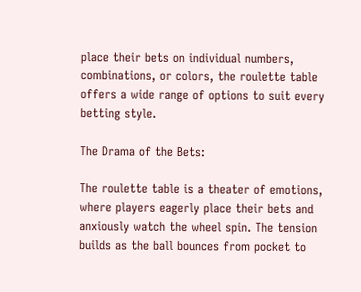place their bets on individual numbers, combinations, or colors, the roulette table offers a wide range of options to suit every betting style.

The Drama of the Bets:

The roulette table is a theater of emotions, where players eagerly place their bets and anxiously watch the wheel spin. The tension builds as the ball bounces from pocket to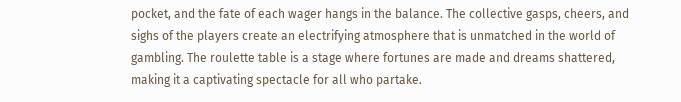pocket, and the fate of each wager hangs in the balance. The collective gasps, cheers, and sighs of the players create an electrifying atmosphere that is unmatched in the world of gambling. The roulette table is a stage where fortunes are made and dreams shattered, making it a captivating spectacle for all who partake.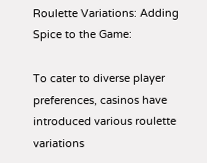Roulette Variations: Adding Spice to the Game:

To cater to diverse player preferences, casinos have introduced various roulette variations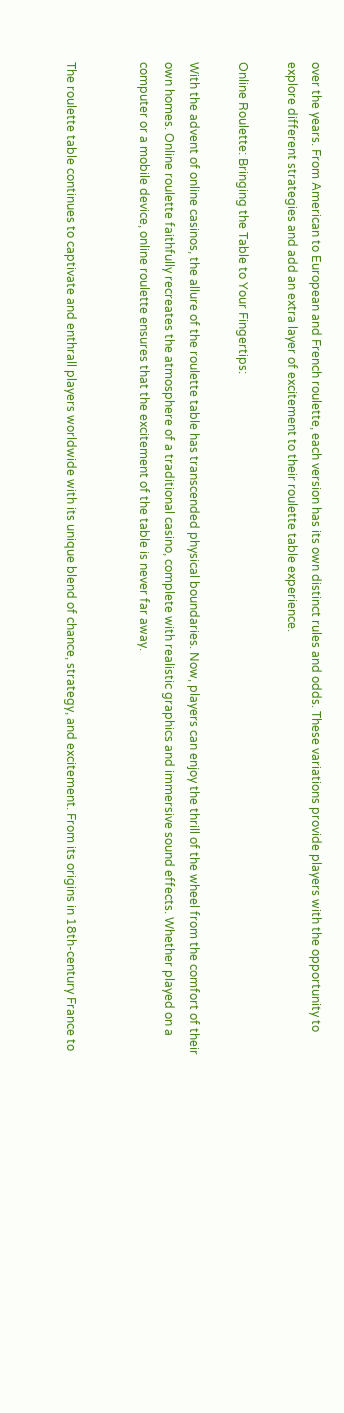over the years. From American to European and French roulette, each version has its own distinct rules and odds. These variations provide players with the opportunity to explore different strategies and add an extra layer of excitement to their roulette table experience.

Online Roulette: Bringing the Table to Your Fingertips:

With the advent of online casinos, the allure of the roulette table has transcended physical boundaries. Now, players can enjoy the thrill of the wheel from the comfort of their own homes. Online roulette faithfully recreates the atmosphere of a traditional casino, complete with realistic graphics and immersive sound effects. Whether played on a computer or a mobile device, online roulette ensures that the excitement of the table is never far away.


The roulette table continues to captivate and enthrall players worldwide with its unique blend of chance, strategy, and excitement. From its origins in 18th-century France to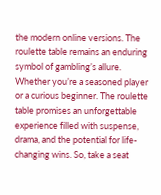the modern online versions. The roulette table remains an enduring symbol of gambling’s allure. Whether you’re a seasoned player or a curious beginner. The roulette table promises an unforgettable experience filled with suspense, drama, and the potential for life-changing wins. So, take a seat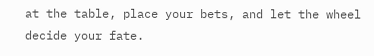at the table, place your bets, and let the wheel decide your fate.